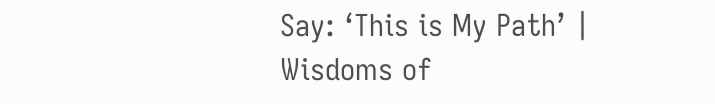Say: ‘This is My Path’ | Wisdoms of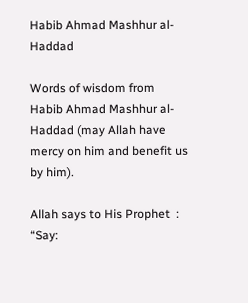Habib Ahmad Mashhur al-Haddad

Words of wisdom from Habib Ahmad Mashhur al-Haddad (may Allah have mercy on him and benefit us by him).

Allah says to His Prophet  : “Say: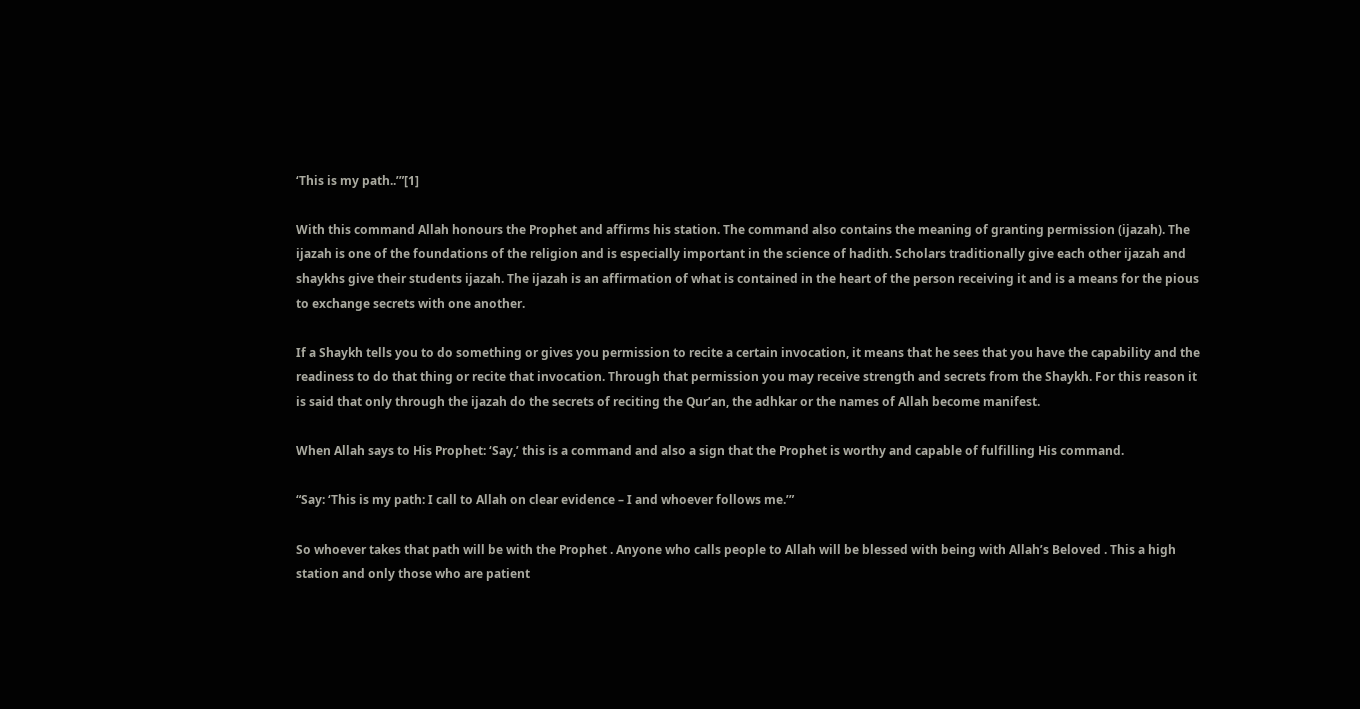‘This is my path..’”[1]

With this command Allah honours the Prophet and affirms his station. The command also contains the meaning of granting permission (ijazah). The ijazah is one of the foundations of the religion and is especially important in the science of hadith. Scholars traditionally give each other ijazah and shaykhs give their students ijazah. The ijazah is an affirmation of what is contained in the heart of the person receiving it and is a means for the pious to exchange secrets with one another.

If a Shaykh tells you to do something or gives you permission to recite a certain invocation, it means that he sees that you have the capability and the readiness to do that thing or recite that invocation. Through that permission you may receive strength and secrets from the Shaykh. For this reason it is said that only through the ijazah do the secrets of reciting the Qur’an, the adhkar or the names of Allah become manifest.

When Allah says to His Prophet: ‘Say,’ this is a command and also a sign that the Prophet is worthy and capable of fulfilling His command.

“Say: ‘This is my path: I call to Allah on clear evidence – I and whoever follows me.’”

So whoever takes that path will be with the Prophet . Anyone who calls people to Allah will be blessed with being with Allah’s Beloved . This a high station and only those who are patient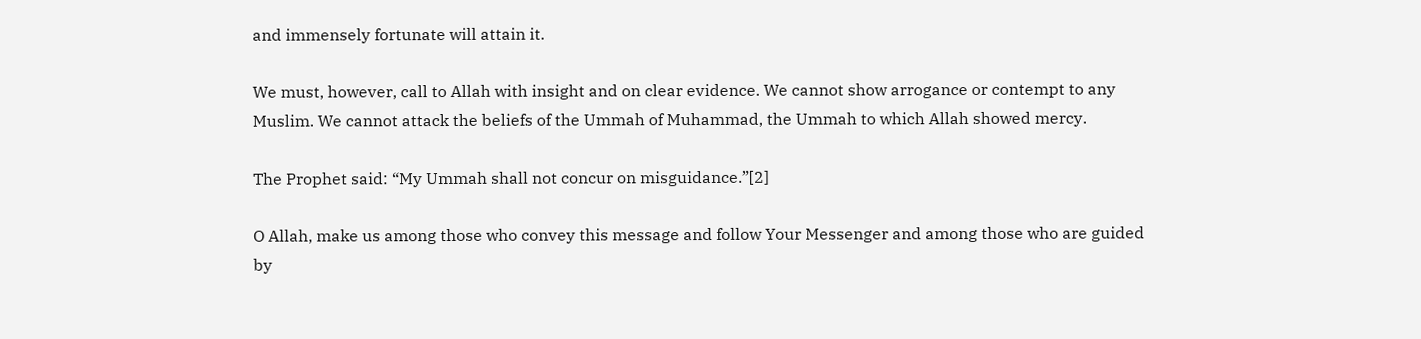and immensely fortunate will attain it.

We must, however, call to Allah with insight and on clear evidence. We cannot show arrogance or contempt to any Muslim. We cannot attack the beliefs of the Ummah of Muhammad, the Ummah to which Allah showed mercy.

The Prophet said: “My Ummah shall not concur on misguidance.”[2]

O Allah, make us among those who convey this message and follow Your Messenger and among those who are guided by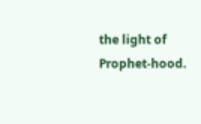the light of Prophet-hood.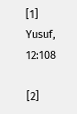[1] Yusuf,  12:108

[2]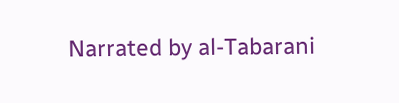Narrated by al-Tabarani